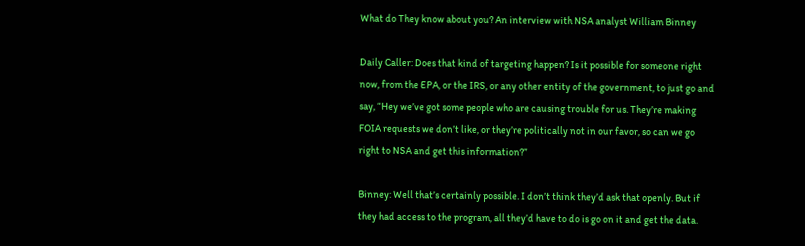What do They know about you? An interview with NSA analyst William Binney

Daily Caller: Does that kind of targeting happen? Is it possible for someone right now, from the EPA, or the IRS, or any other entity of the government, to just go and say, “Hey we’ve got some people who are causing trouble for us. They’re making FOIA requests we don’t like, or they’re politically not in our favor, so can we go right to NSA and get this information?”

Binney: Well that’s certainly possible. I don’t think they’d ask that openly. But if they had access to the program, all they’d have to do is go on it and get the data.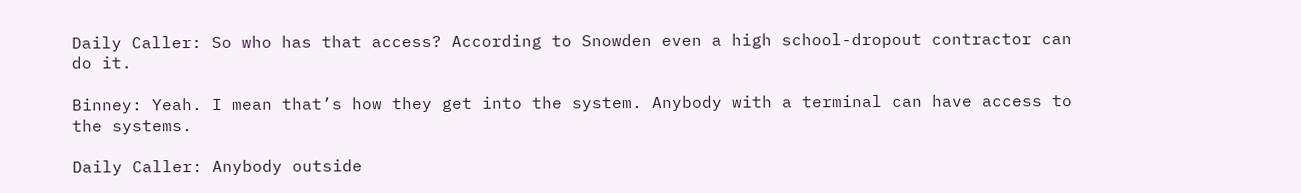Daily Caller: So who has that access? According to Snowden even a high school-dropout contractor can do it.

Binney: Yeah. I mean that’s how they get into the system. Anybody with a terminal can have access to the systems.

Daily Caller: Anybody outside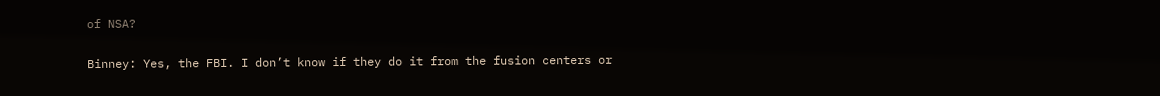of NSA?

Binney: Yes, the FBI. I don’t know if they do it from the fusion centers or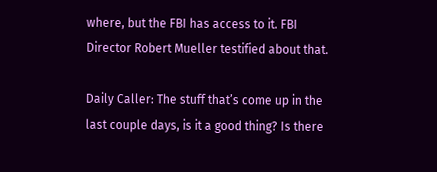where, but the FBI has access to it. FBI Director Robert Mueller testified about that.

Daily Caller: The stuff that’s come up in the last couple days, is it a good thing? Is there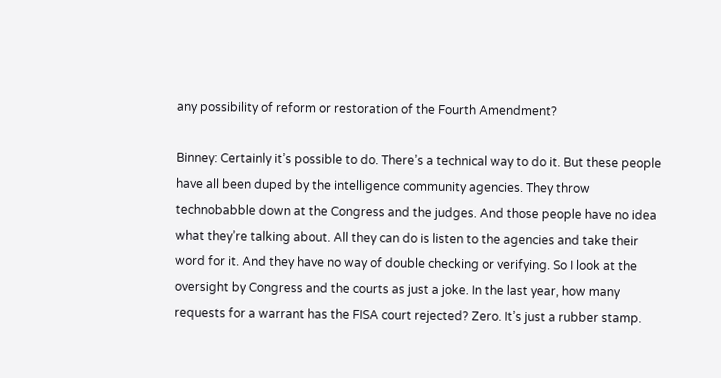any possibility of reform or restoration of the Fourth Amendment?

Binney: Certainly it’s possible to do. There’s a technical way to do it. But these people have all been duped by the intelligence community agencies. They throw technobabble down at the Congress and the judges. And those people have no idea what they’re talking about. All they can do is listen to the agencies and take their word for it. And they have no way of double checking or verifying. So I look at the oversight by Congress and the courts as just a joke. In the last year, how many requests for a warrant has the FISA court rejected? Zero. It’s just a rubber stamp.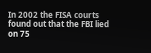In 2002 the FISA courts found out that the FBI lied on 75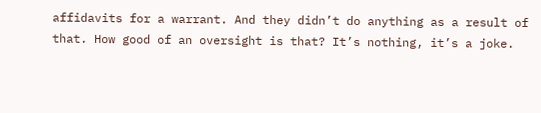affidavits for a warrant. And they didn’t do anything as a result of that. How good of an oversight is that? It’s nothing, it’s a joke.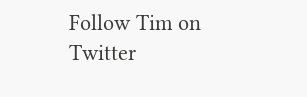Follow Tim on Twitter